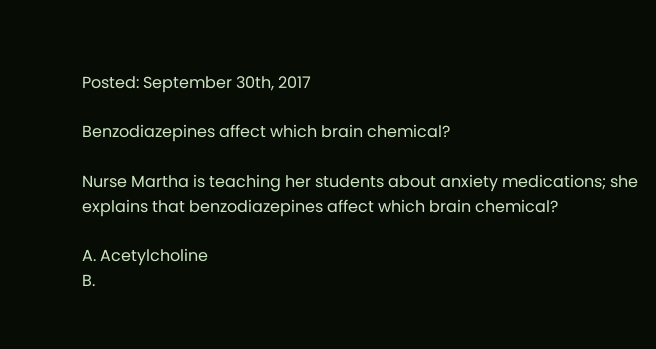Posted: September 30th, 2017

Benzodiazepines affect which brain chemical?

Nurse Martha is teaching her students about anxiety medications; she explains that benzodiazepines affect which brain chemical?

A. Acetylcholine
B.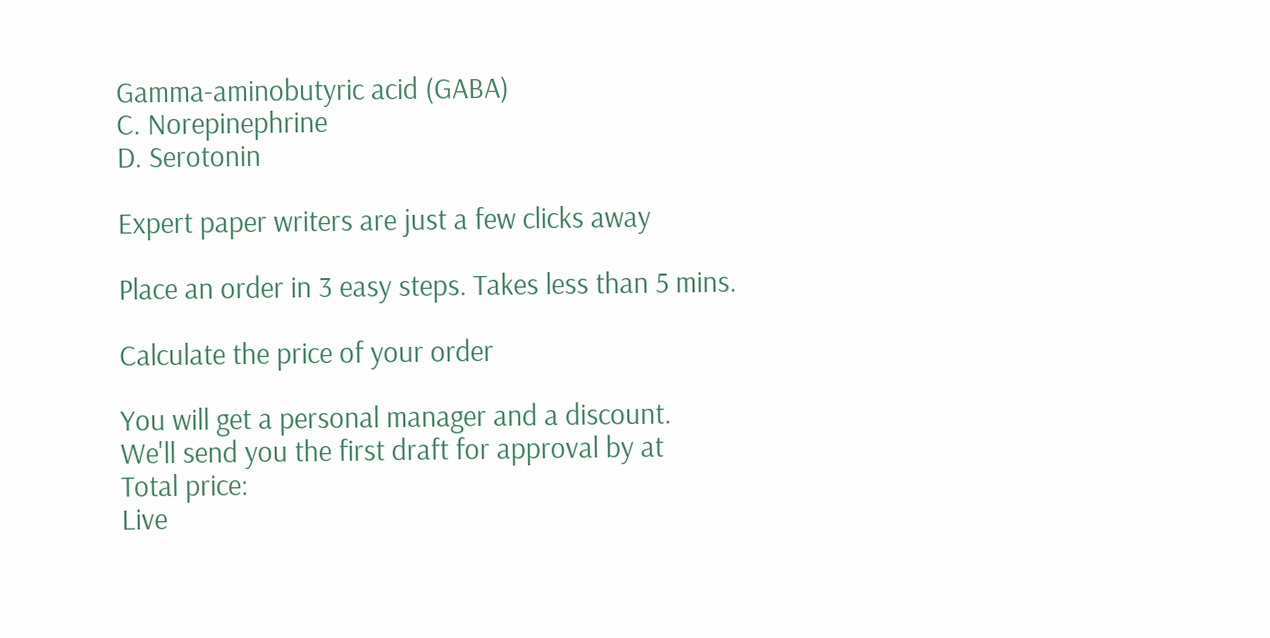Gamma-aminobutyric acid (GABA)
C. Norepinephrine
D. Serotonin

Expert paper writers are just a few clicks away

Place an order in 3 easy steps. Takes less than 5 mins.

Calculate the price of your order

You will get a personal manager and a discount.
We'll send you the first draft for approval by at
Total price:
Live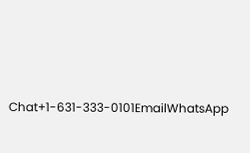Chat+1-631-333-0101EmailWhatsApp